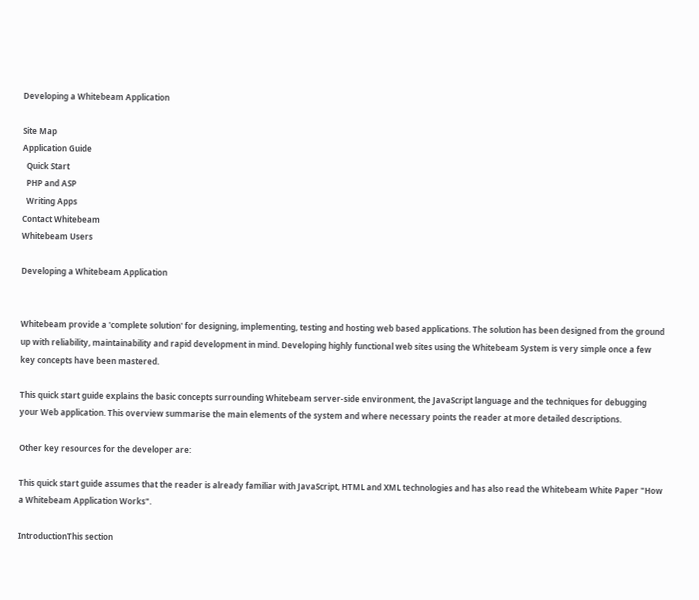Developing a Whitebeam Application

Site Map
Application Guide
  Quick Start
  PHP and ASP
  Writing Apps
Contact Whitebeam
Whitebeam Users

Developing a Whitebeam Application


Whitebeam provide a 'complete solution' for designing, implementing, testing and hosting web based applications. The solution has been designed from the ground up with reliability, maintainability and rapid development in mind. Developing highly functional web sites using the Whitebeam System is very simple once a few key concepts have been mastered.

This quick start guide explains the basic concepts surrounding Whitebeam server-side environment, the JavaScript language and the techniques for debugging your Web application. This overview summarise the main elements of the system and where necessary points the reader at more detailed descriptions.

Other key resources for the developer are:

This quick start guide assumes that the reader is already familiar with JavaScript, HTML and XML technologies and has also read the Whitebeam White Paper "How a Whitebeam Application Works".

IntroductionThis section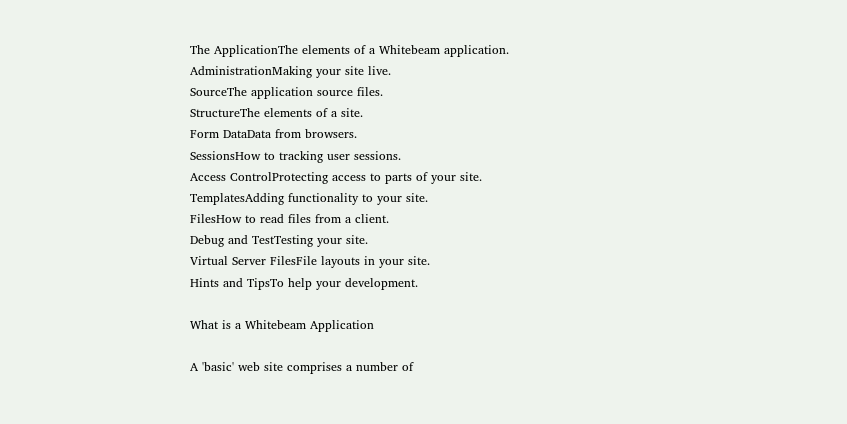The ApplicationThe elements of a Whitebeam application.
AdministrationMaking your site live.
SourceThe application source files.
StructureThe elements of a site.
Form DataData from browsers.
SessionsHow to tracking user sessions.
Access ControlProtecting access to parts of your site.
TemplatesAdding functionality to your site.
FilesHow to read files from a client.
Debug and TestTesting your site.
Virtual Server FilesFile layouts in your site.
Hints and TipsTo help your development.

What is a Whitebeam Application

A 'basic' web site comprises a number of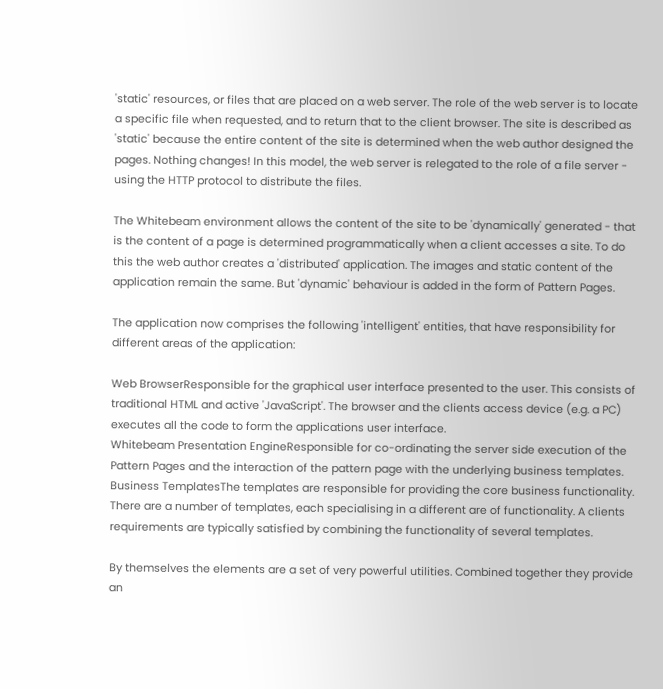'static' resources, or files that are placed on a web server. The role of the web server is to locate a specific file when requested, and to return that to the client browser. The site is described as 'static' because the entire content of the site is determined when the web author designed the pages. Nothing changes! In this model, the web server is relegated to the role of a file server - using the HTTP protocol to distribute the files.

The Whitebeam environment allows the content of the site to be 'dynamically' generated - that is the content of a page is determined programmatically when a client accesses a site. To do this the web author creates a 'distributed' application. The images and static content of the application remain the same. But 'dynamic' behaviour is added in the form of Pattern Pages.

The application now comprises the following 'intelligent' entities, that have responsibility for different areas of the application:

Web BrowserResponsible for the graphical user interface presented to the user. This consists of traditional HTML and active 'JavaScript'. The browser and the clients access device (e.g. a PC) executes all the code to form the applications user interface.
Whitebeam Presentation EngineResponsible for co-ordinating the server side execution of the Pattern Pages and the interaction of the pattern page with the underlying business templates.
Business TemplatesThe templates are responsible for providing the core business functionality. There are a number of templates, each specialising in a different are of functionality. A clients requirements are typically satisfied by combining the functionality of several templates.

By themselves the elements are a set of very powerful utilities. Combined together they provide an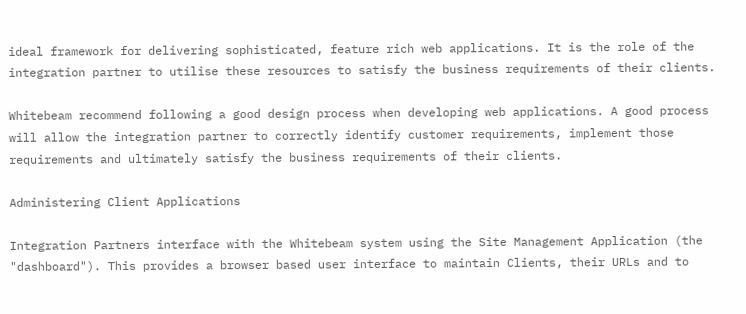ideal framework for delivering sophisticated, feature rich web applications. It is the role of the integration partner to utilise these resources to satisfy the business requirements of their clients.

Whitebeam recommend following a good design process when developing web applications. A good process will allow the integration partner to correctly identify customer requirements, implement those requirements and ultimately satisfy the business requirements of their clients.

Administering Client Applications

Integration Partners interface with the Whitebeam system using the Site Management Application (the "dashboard"). This provides a browser based user interface to maintain Clients, their URLs and to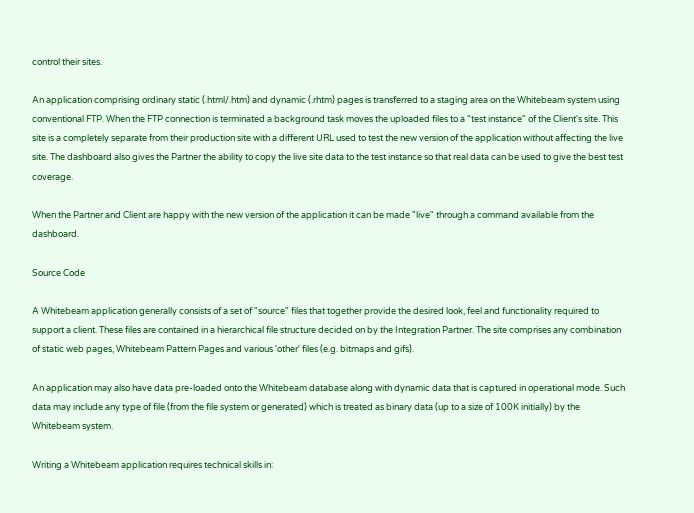control their sites.

An application comprising ordinary static (.html/.htm) and dynamic (.rhtm) pages is transferred to a staging area on the Whitebeam system using conventional FTP. When the FTP connection is terminated a background task moves the uploaded files to a "test instance" of the Client's site. This site is a completely separate from their production site with a different URL used to test the new version of the application without affecting the live site. The dashboard also gives the Partner the ability to copy the live site data to the test instance so that real data can be used to give the best test coverage.

When the Partner and Client are happy with the new version of the application it can be made "live" through a command available from the dashboard.

Source Code

A Whitebeam application generally consists of a set of "source" files that together provide the desired look, feel and functionality required to support a client. These files are contained in a hierarchical file structure decided on by the Integration Partner. The site comprises any combination of static web pages, Whitebeam Pattern Pages and various 'other' files (e.g. bitmaps and gifs).

An application may also have data pre-loaded onto the Whitebeam database along with dynamic data that is captured in operational mode. Such data may include any type of file (from the file system or generated) which is treated as binary data (up to a size of 100K initially) by the Whitebeam system.

Writing a Whitebeam application requires technical skills in: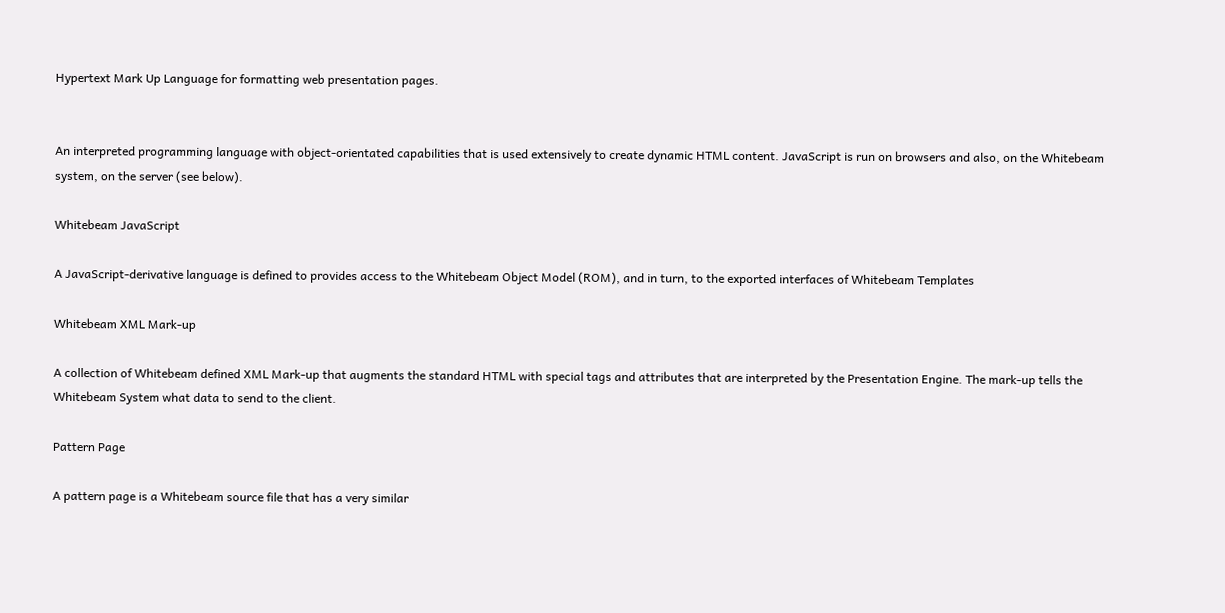Hypertext Mark Up Language for formatting web presentation pages.


An interpreted programming language with object-orientated capabilities that is used extensively to create dynamic HTML content. JavaScript is run on browsers and also, on the Whitebeam system, on the server (see below).

Whitebeam JavaScript

A JavaScript-derivative language is defined to provides access to the Whitebeam Object Model (ROM), and in turn, to the exported interfaces of Whitebeam Templates

Whitebeam XML Mark-up

A collection of Whitebeam defined XML Mark-up that augments the standard HTML with special tags and attributes that are interpreted by the Presentation Engine. The mark-up tells the Whitebeam System what data to send to the client.

Pattern Page

A pattern page is a Whitebeam source file that has a very similar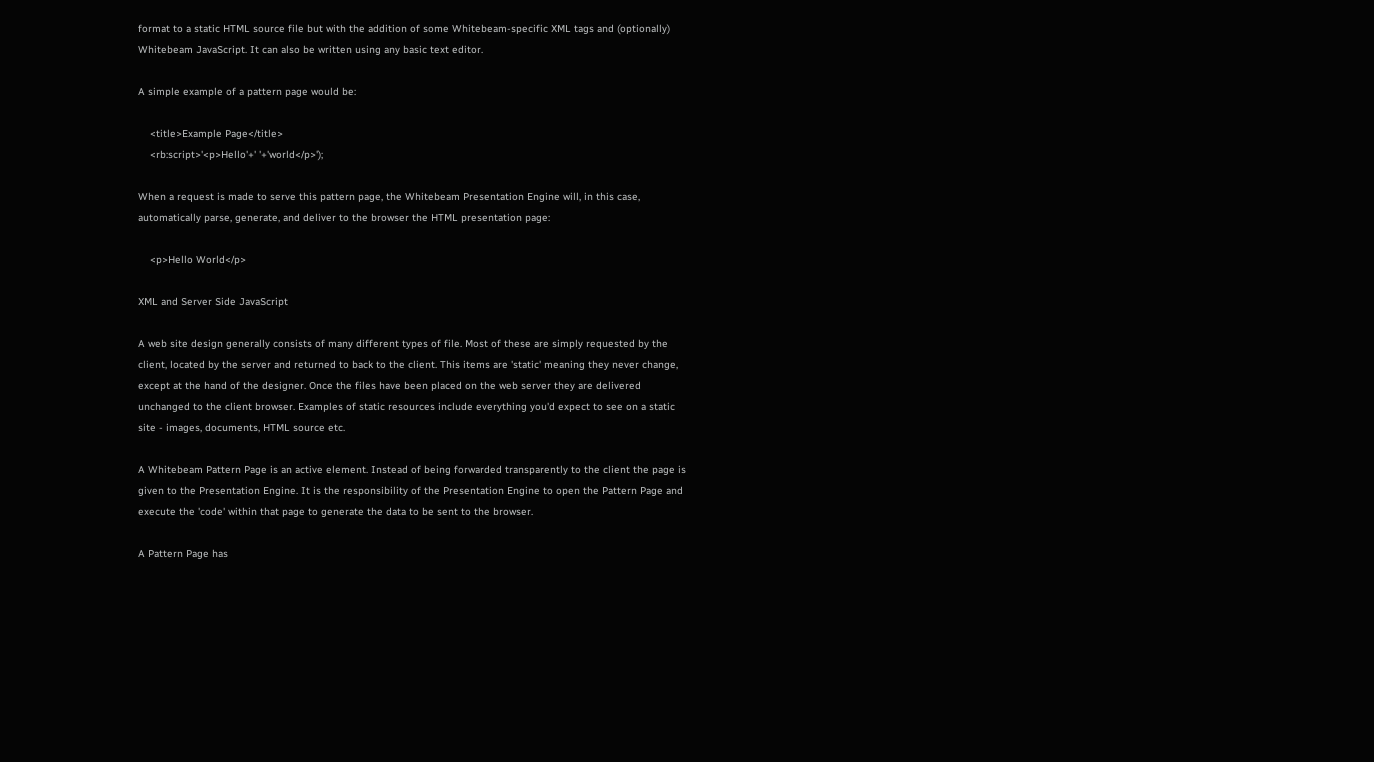format to a static HTML source file but with the addition of some Whitebeam-specific XML tags and (optionally) Whitebeam JavaScript. It can also be written using any basic text editor.

A simple example of a pattern page would be:

    <title>Example Page</title>
    <rb:script>'<p>Hello'+' '+'world</p>');

When a request is made to serve this pattern page, the Whitebeam Presentation Engine will, in this case, automatically parse, generate, and deliver to the browser the HTML presentation page:

    <p>Hello World</p>

XML and Server Side JavaScript

A web site design generally consists of many different types of file. Most of these are simply requested by the client, located by the server and returned to back to the client. This items are 'static' meaning they never change, except at the hand of the designer. Once the files have been placed on the web server they are delivered unchanged to the client browser. Examples of static resources include everything you'd expect to see on a static site - images, documents, HTML source etc.

A Whitebeam Pattern Page is an active element. Instead of being forwarded transparently to the client the page is given to the Presentation Engine. It is the responsibility of the Presentation Engine to open the Pattern Page and execute the 'code' within that page to generate the data to be sent to the browser.

A Pattern Page has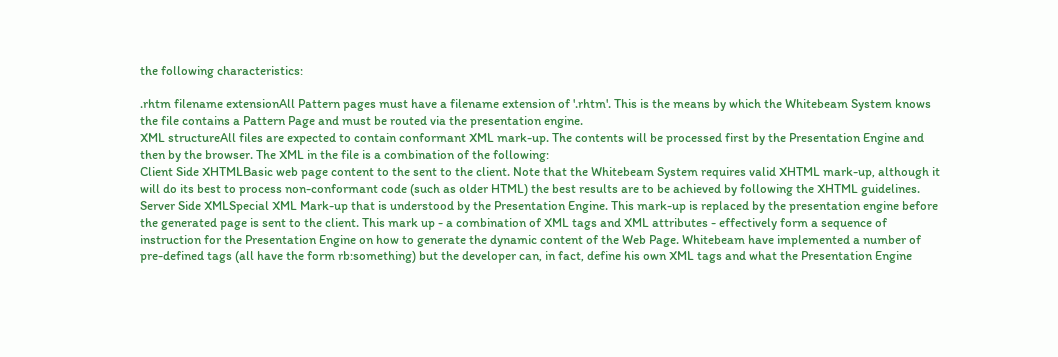the following characteristics:

.rhtm filename extensionAll Pattern pages must have a filename extension of '.rhtm'. This is the means by which the Whitebeam System knows the file contains a Pattern Page and must be routed via the presentation engine.
XML structureAll files are expected to contain conformant XML mark-up. The contents will be processed first by the Presentation Engine and then by the browser. The XML in the file is a combination of the following:
Client Side XHTMLBasic web page content to the sent to the client. Note that the Whitebeam System requires valid XHTML mark-up, although it will do its best to process non-conformant code (such as older HTML) the best results are to be achieved by following the XHTML guidelines.
Server Side XMLSpecial XML Mark-up that is understood by the Presentation Engine. This mark-up is replaced by the presentation engine before the generated page is sent to the client. This mark up - a combination of XML tags and XML attributes - effectively form a sequence of instruction for the Presentation Engine on how to generate the dynamic content of the Web Page. Whitebeam have implemented a number of pre-defined tags (all have the form rb:something) but the developer can, in fact, define his own XML tags and what the Presentation Engine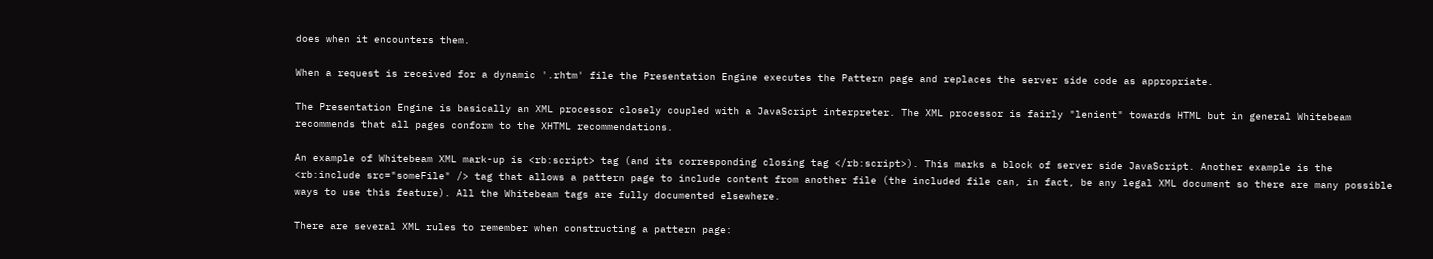does when it encounters them.

When a request is received for a dynamic '.rhtm' file the Presentation Engine executes the Pattern page and replaces the server side code as appropriate.

The Presentation Engine is basically an XML processor closely coupled with a JavaScript interpreter. The XML processor is fairly "lenient" towards HTML but in general Whitebeam recommends that all pages conform to the XHTML recommendations.

An example of Whitebeam XML mark-up is <rb:script> tag (and its corresponding closing tag </rb:script>). This marks a block of server side JavaScript. Another example is the <rb:include src="someFile" /> tag that allows a pattern page to include content from another file (the included file can, in fact, be any legal XML document so there are many possible ways to use this feature). All the Whitebeam tags are fully documented elsewhere.

There are several XML rules to remember when constructing a pattern page: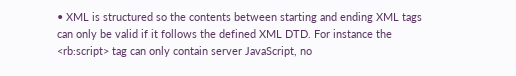• XML is structured so the contents between starting and ending XML tags can only be valid if it follows the defined XML DTD. For instance the <rb:script> tag can only contain server JavaScript, no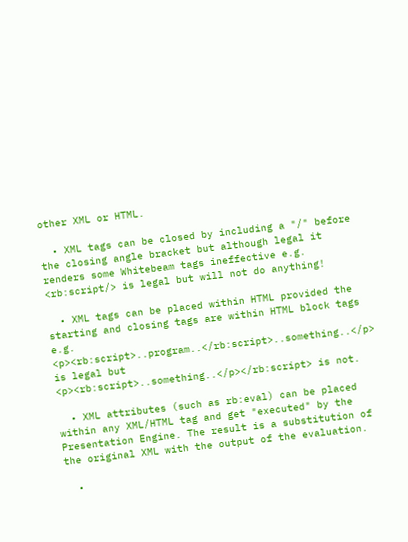other XML or HTML.

  • XML tags can be closed by including a "/" before the closing angle bracket but although legal it renders some Whitebeam tags ineffective e.g. <rb:script/> is legal but will not do anything!

  • XML tags can be placed within HTML provided the starting and closing tags are within HTML block tags e.g. <p><rb:script>..program..</rb:script>..something..</p> is legal but <p><rb:script>..something..</p></rb:script> is not.

  • XML attributes (such as rb:eval) can be placed within any XML/HTML tag and get "executed" by the Presentation Engine. The result is a substitution of the original XML with the output of the evaluation.

  •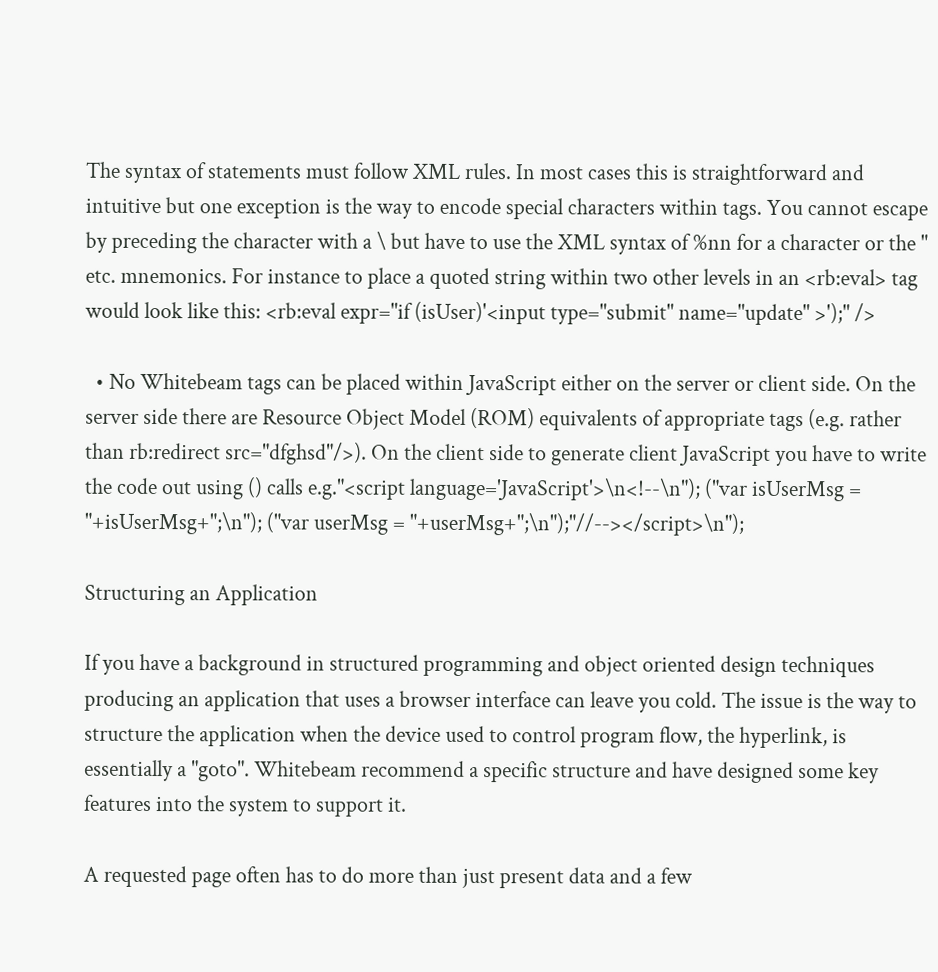The syntax of statements must follow XML rules. In most cases this is straightforward and intuitive but one exception is the way to encode special characters within tags. You cannot escape by preceding the character with a \ but have to use the XML syntax of %nn for a character or the " etc. mnemonics. For instance to place a quoted string within two other levels in an <rb:eval> tag would look like this: <rb:eval expr="if (isUser)'<input type="submit" name="update" >');" />

  • No Whitebeam tags can be placed within JavaScript either on the server or client side. On the server side there are Resource Object Model (ROM) equivalents of appropriate tags (e.g. rather than rb:redirect src="dfghsd"/>). On the client side to generate client JavaScript you have to write the code out using () calls e.g."<script language='JavaScript'>\n<!--\n"); ("var isUserMsg = "+isUserMsg+";\n"); ("var userMsg = "+userMsg+";\n");"//--></script>\n");

Structuring an Application

If you have a background in structured programming and object oriented design techniques producing an application that uses a browser interface can leave you cold. The issue is the way to structure the application when the device used to control program flow, the hyperlink, is essentially a "goto". Whitebeam recommend a specific structure and have designed some key features into the system to support it.

A requested page often has to do more than just present data and a few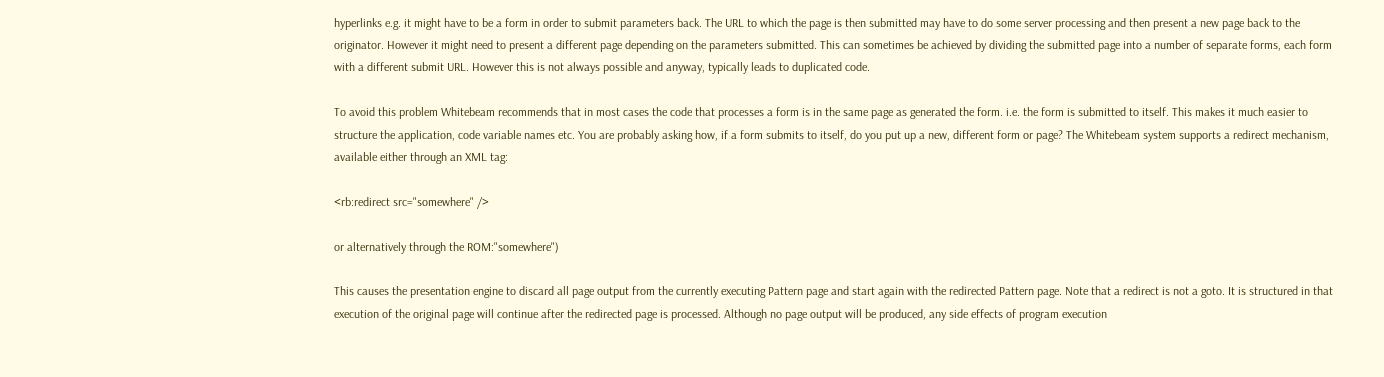hyperlinks e.g. it might have to be a form in order to submit parameters back. The URL to which the page is then submitted may have to do some server processing and then present a new page back to the originator. However it might need to present a different page depending on the parameters submitted. This can sometimes be achieved by dividing the submitted page into a number of separate forms, each form with a different submit URL. However this is not always possible and anyway, typically leads to duplicated code.

To avoid this problem Whitebeam recommends that in most cases the code that processes a form is in the same page as generated the form. i.e. the form is submitted to itself. This makes it much easier to structure the application, code variable names etc. You are probably asking how, if a form submits to itself, do you put up a new, different form or page? The Whitebeam system supports a redirect mechanism, available either through an XML tag:

<rb:redirect src="somewhere" />

or alternatively through the ROM:"somewhere")

This causes the presentation engine to discard all page output from the currently executing Pattern page and start again with the redirected Pattern page. Note that a redirect is not a goto. It is structured in that execution of the original page will continue after the redirected page is processed. Although no page output will be produced, any side effects of program execution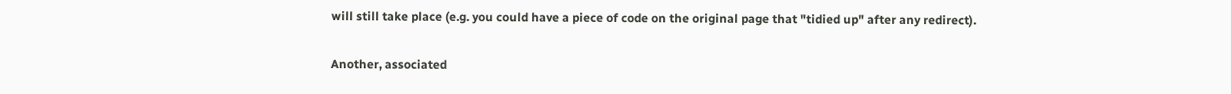will still take place (e.g. you could have a piece of code on the original page that "tidied up" after any redirect).

Another, associated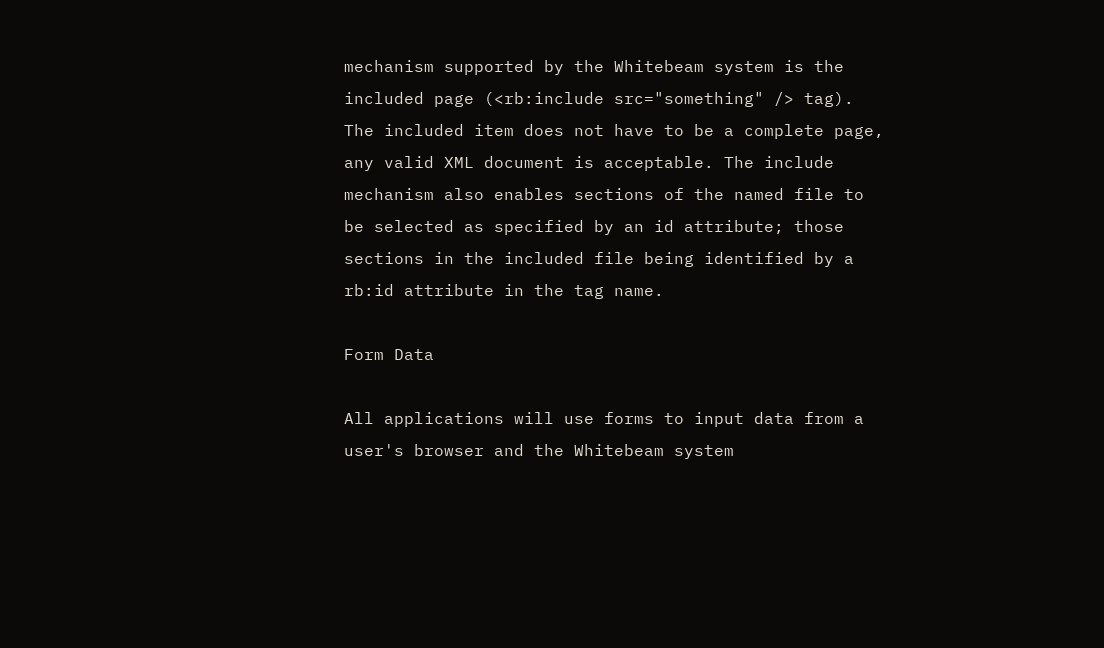mechanism supported by the Whitebeam system is the included page (<rb:include src="something" /> tag). The included item does not have to be a complete page, any valid XML document is acceptable. The include mechanism also enables sections of the named file to be selected as specified by an id attribute; those sections in the included file being identified by a rb:id attribute in the tag name.

Form Data

All applications will use forms to input data from a user's browser and the Whitebeam system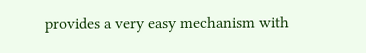provides a very easy mechanism with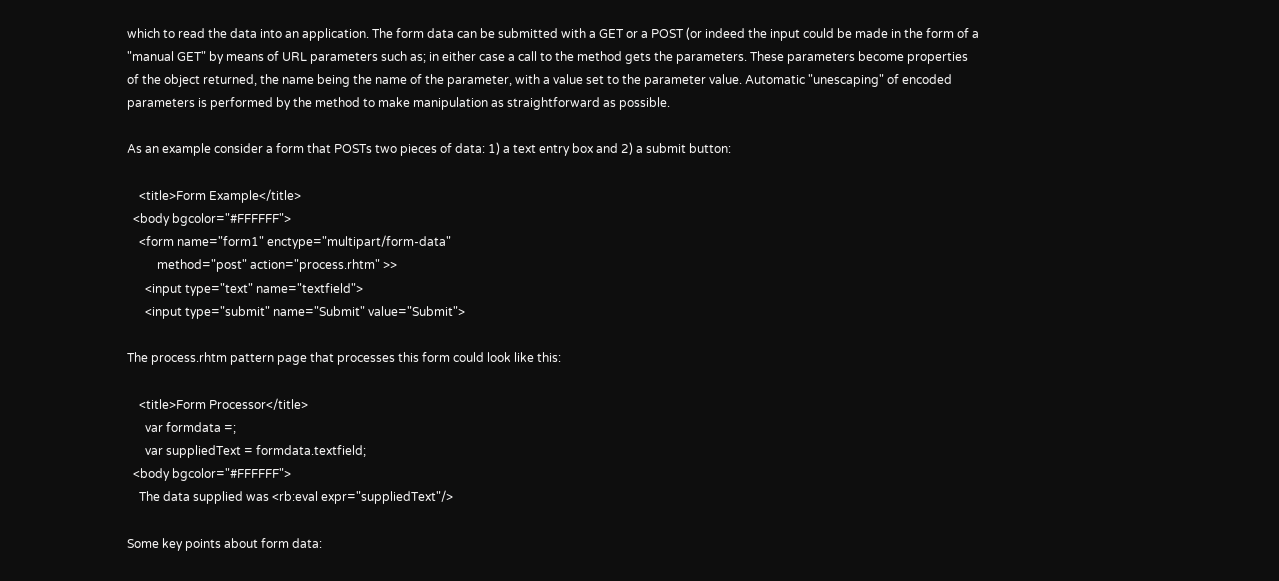which to read the data into an application. The form data can be submitted with a GET or a POST (or indeed the input could be made in the form of a "manual GET" by means of URL parameters such as; in either case a call to the method gets the parameters. These parameters become properties of the object returned, the name being the name of the parameter, with a value set to the parameter value. Automatic "unescaping" of encoded parameters is performed by the method to make manipulation as straightforward as possible.

As an example consider a form that POSTs two pieces of data: 1) a text entry box and 2) a submit button:

    <title>Form Example</title>
  <body bgcolor="#FFFFFF">
    <form name="form1" enctype="multipart/form-data"
          method="post" action="process.rhtm" >>
      <input type="text" name="textfield">
      <input type="submit" name="Submit" value="Submit">

The process.rhtm pattern page that processes this form could look like this:

    <title>Form Processor</title>
      var formdata =;
      var suppliedText = formdata.textfield;
  <body bgcolor="#FFFFFF">
    The data supplied was <rb:eval expr="suppliedText"/>

Some key points about form data: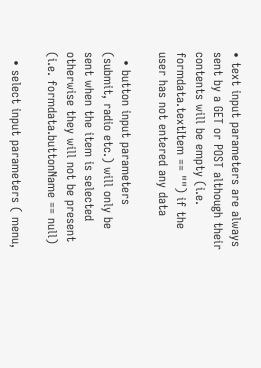• text input parameters are always sent by a GET or POST although their contents will be empty (i.e. formdata.textItem == "") if the user has not entered any data

  • button input parameters (submit, radio etc.) will only be sent when the item is selected otherwise they will not be present (i.e. formdata.buttonName == null)

  • select input parameters ( menu,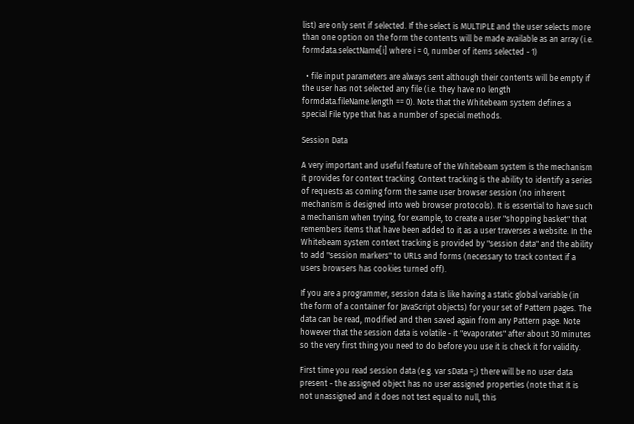list) are only sent if selected. If the select is MULTIPLE and the user selects more than one option on the form the contents will be made available as an array (i.e. formdata.selectName[i] where i = 0, number of items selected - 1)

  • file input parameters are always sent although their contents will be empty if the user has not selected any file (i.e. they have no length formdata.fileName.length == 0). Note that the Whitebeam system defines a special File type that has a number of special methods.

Session Data

A very important and useful feature of the Whitebeam system is the mechanism it provides for context tracking. Context tracking is the ability to identify a series of requests as coming form the same user browser session (no inherent mechanism is designed into web browser protocols). It is essential to have such a mechanism when trying, for example, to create a user "shopping basket" that remembers items that have been added to it as a user traverses a website. In the Whitebeam system context tracking is provided by "session data" and the ability to add "session markers" to URLs and forms (necessary to track context if a users browsers has cookies turned off).

If you are a programmer, session data is like having a static global variable (in the form of a container for JavaScript objects) for your set of Pattern pages. The data can be read, modified and then saved again from any Pattern page. Note however that the session data is volatile - it "evaporates" after about 30 minutes so the very first thing you need to do before you use it is check it for validity.

First time you read session data (e.g. var sData =;) there will be no user data present - the assigned object has no user assigned properties (note that it is not unassigned and it does not test equal to null, this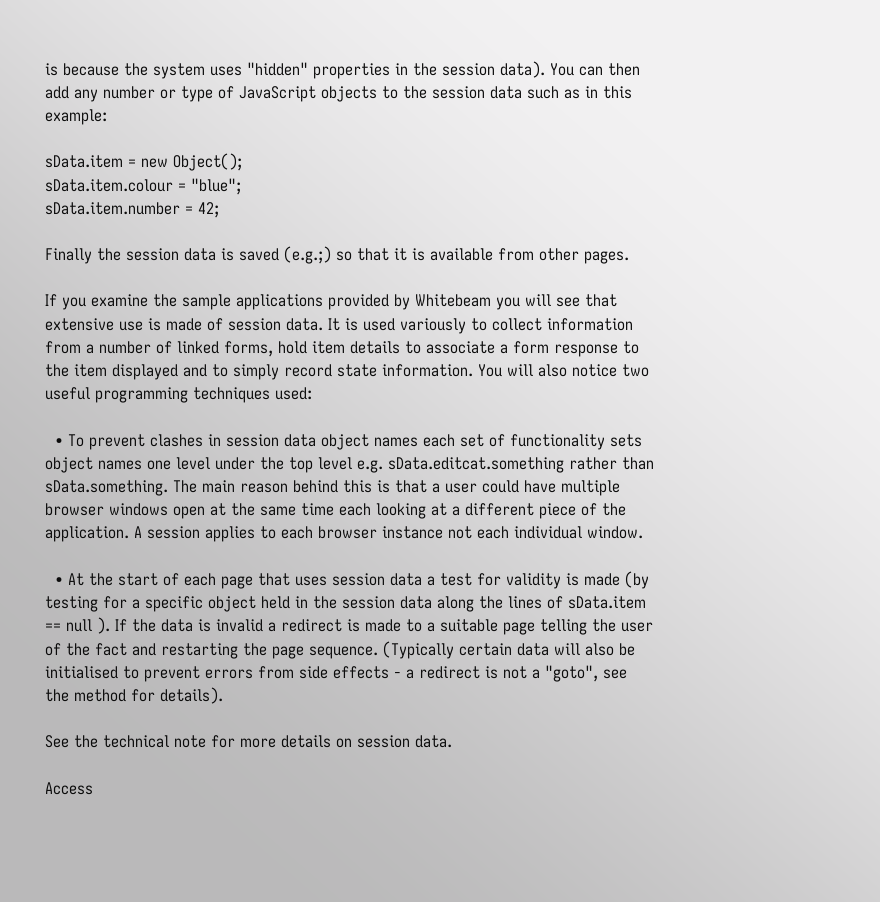is because the system uses "hidden" properties in the session data). You can then add any number or type of JavaScript objects to the session data such as in this example:

sData.item = new Object();
sData.item.colour = "blue";
sData.item.number = 42;

Finally the session data is saved (e.g.;) so that it is available from other pages.

If you examine the sample applications provided by Whitebeam you will see that extensive use is made of session data. It is used variously to collect information from a number of linked forms, hold item details to associate a form response to the item displayed and to simply record state information. You will also notice two useful programming techniques used:

  • To prevent clashes in session data object names each set of functionality sets object names one level under the top level e.g. sData.editcat.something rather than sData.something. The main reason behind this is that a user could have multiple browser windows open at the same time each looking at a different piece of the application. A session applies to each browser instance not each individual window.

  • At the start of each page that uses session data a test for validity is made (by testing for a specific object held in the session data along the lines of sData.item == null ). If the data is invalid a redirect is made to a suitable page telling the user of the fact and restarting the page sequence. (Typically certain data will also be initialised to prevent errors from side effects - a redirect is not a "goto", see the method for details).

See the technical note for more details on session data.

Access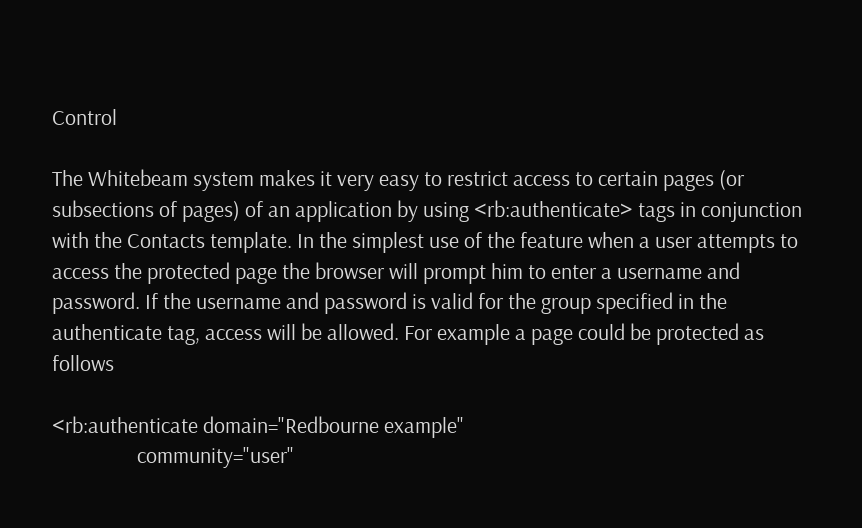Control

The Whitebeam system makes it very easy to restrict access to certain pages (or subsections of pages) of an application by using <rb:authenticate> tags in conjunction with the Contacts template. In the simplest use of the feature when a user attempts to access the protected page the browser will prompt him to enter a username and password. If the username and password is valid for the group specified in the authenticate tag, access will be allowed. For example a page could be protected as follows

<rb:authenticate domain="Redbourne example"
                 community="user"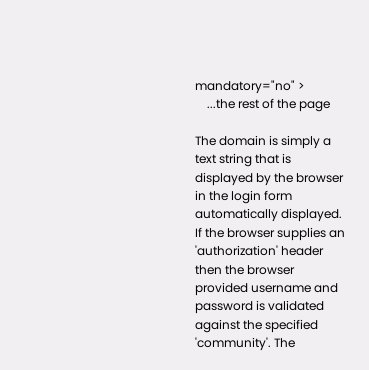mandatory="no" >
    ...the rest of the page

The domain is simply a text string that is displayed by the browser in the login form automatically displayed. If the browser supplies an 'authorization' header then the browser provided username and password is validated against the specified 'community'. The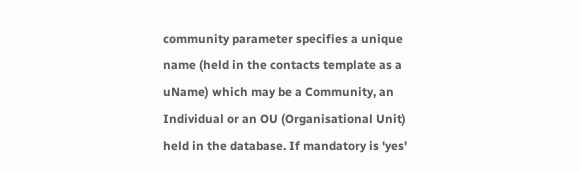community parameter specifies a unique name (held in the contacts template as a uName) which may be a Community, an Individual or an OU (Organisational Unit) held in the database. If mandatory is 'yes'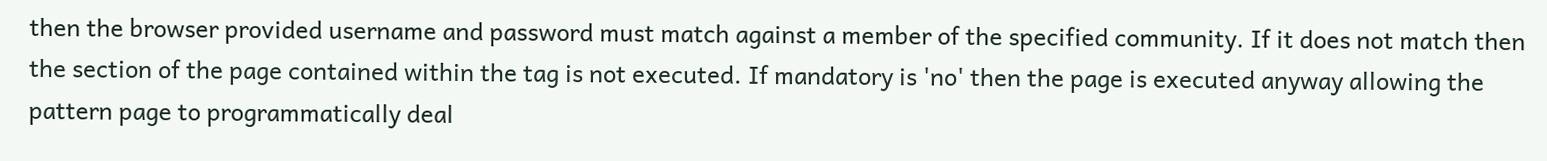then the browser provided username and password must match against a member of the specified community. If it does not match then the section of the page contained within the tag is not executed. If mandatory is 'no' then the page is executed anyway allowing the pattern page to programmatically deal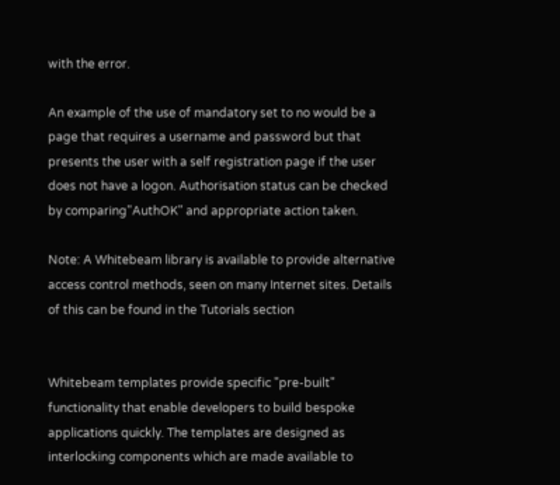with the error.

An example of the use of mandatory set to no would be a page that requires a username and password but that presents the user with a self registration page if the user does not have a logon. Authorisation status can be checked by comparing"AuthOK" and appropriate action taken.

Note: A Whitebeam library is available to provide alternative access control methods, seen on many Internet sites. Details of this can be found in the Tutorials section


Whitebeam templates provide specific "pre-built" functionality that enable developers to build bespoke applications quickly. The templates are designed as interlocking components which are made available to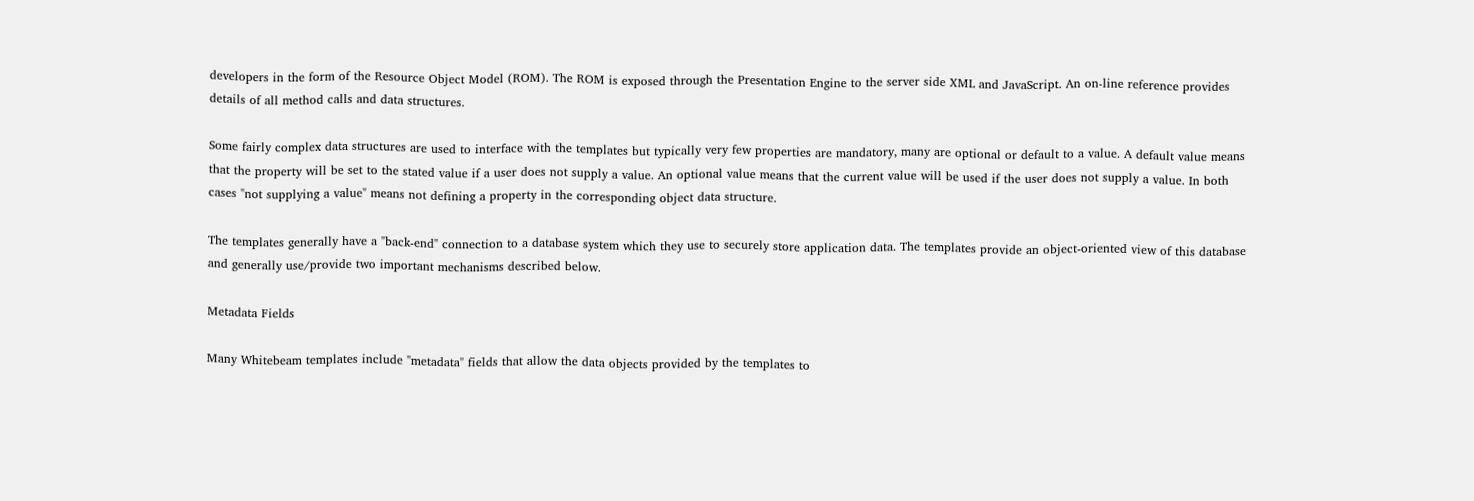developers in the form of the Resource Object Model (ROM). The ROM is exposed through the Presentation Engine to the server side XML and JavaScript. An on-line reference provides details of all method calls and data structures.

Some fairly complex data structures are used to interface with the templates but typically very few properties are mandatory, many are optional or default to a value. A default value means that the property will be set to the stated value if a user does not supply a value. An optional value means that the current value will be used if the user does not supply a value. In both cases "not supplying a value" means not defining a property in the corresponding object data structure.

The templates generally have a "back-end" connection to a database system which they use to securely store application data. The templates provide an object-oriented view of this database and generally use/provide two important mechanisms described below.

Metadata Fields

Many Whitebeam templates include "metadata" fields that allow the data objects provided by the templates to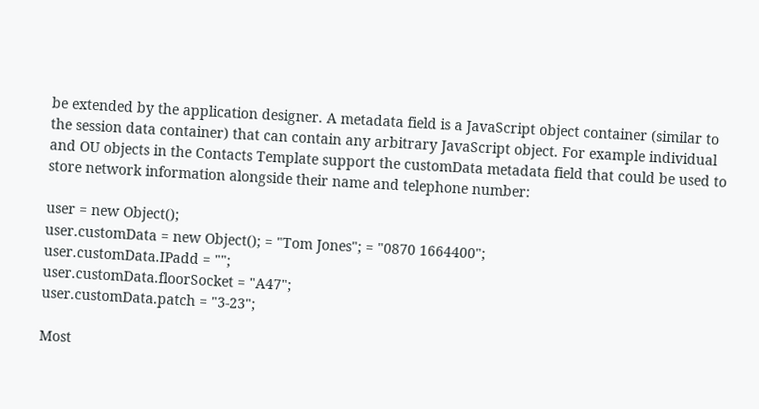be extended by the application designer. A metadata field is a JavaScript object container (similar to the session data container) that can contain any arbitrary JavaScript object. For example individual and OU objects in the Contacts Template support the customData metadata field that could be used to store network information alongside their name and telephone number:

user = new Object();
user.customData = new Object(); = "Tom Jones"; = "0870 1664400";
user.customData.IPadd = "";
user.customData.floorSocket = "A47";
user.customData.patch = "3-23";

Most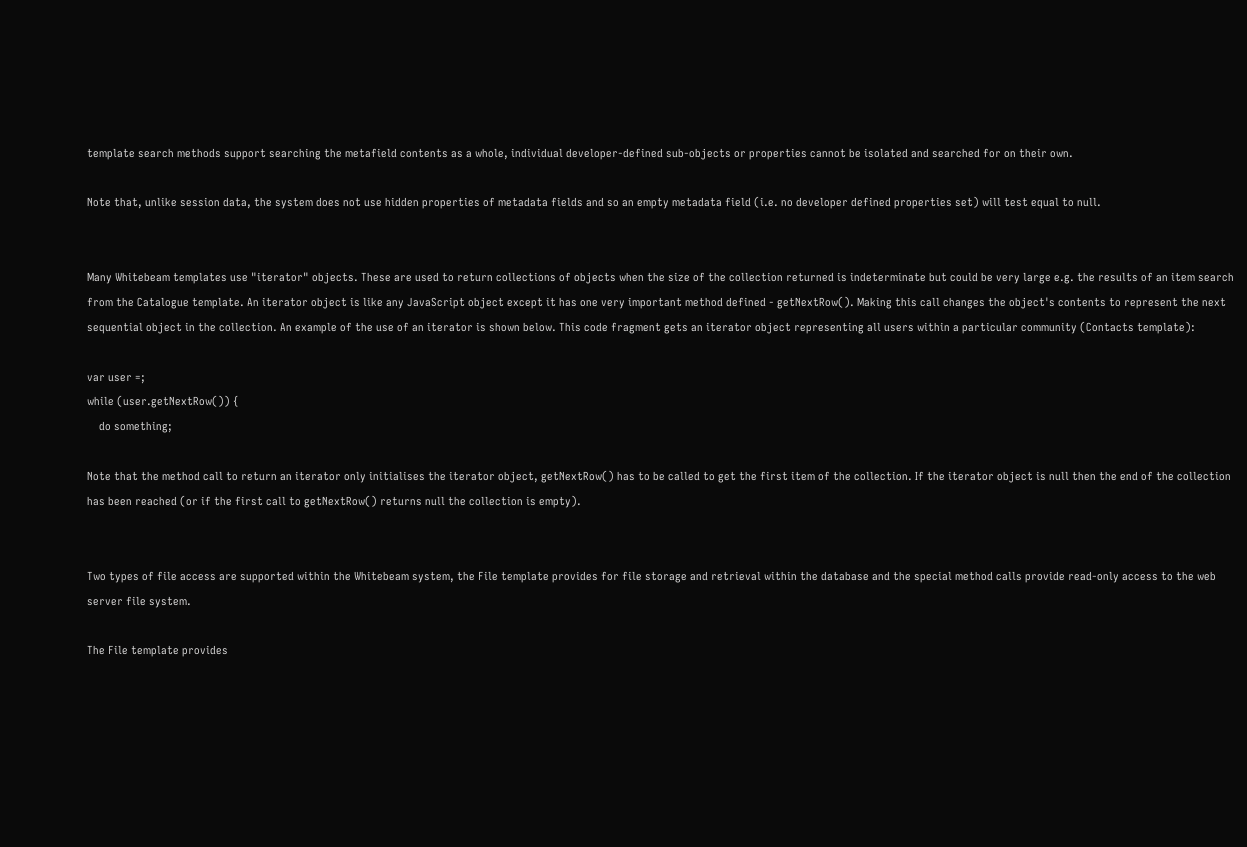template search methods support searching the metafield contents as a whole, individual developer-defined sub-objects or properties cannot be isolated and searched for on their own.

Note that, unlike session data, the system does not use hidden properties of metadata fields and so an empty metadata field (i.e. no developer defined properties set) will test equal to null.


Many Whitebeam templates use "iterator" objects. These are used to return collections of objects when the size of the collection returned is indeterminate but could be very large e.g. the results of an item search from the Catalogue template. An iterator object is like any JavaScript object except it has one very important method defined - getNextRow(). Making this call changes the object's contents to represent the next sequential object in the collection. An example of the use of an iterator is shown below. This code fragment gets an iterator object representing all users within a particular community (Contacts template):

var user =;
while (user.getNextRow()) {
    do something;

Note that the method call to return an iterator only initialises the iterator object, getNextRow() has to be called to get the first item of the collection. If the iterator object is null then the end of the collection has been reached (or if the first call to getNextRow() returns null the collection is empty).


Two types of file access are supported within the Whitebeam system, the File template provides for file storage and retrieval within the database and the special method calls provide read-only access to the web server file system.

The File template provides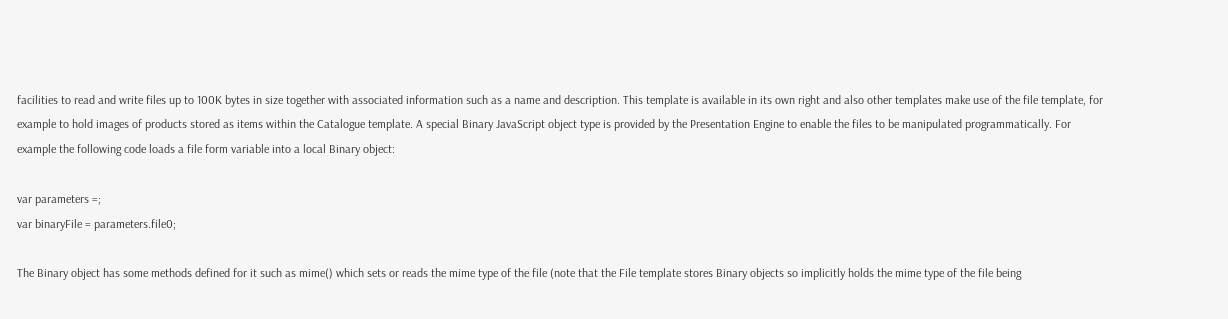facilities to read and write files up to 100K bytes in size together with associated information such as a name and description. This template is available in its own right and also other templates make use of the file template, for example to hold images of products stored as items within the Catalogue template. A special Binary JavaScript object type is provided by the Presentation Engine to enable the files to be manipulated programmatically. For example the following code loads a file form variable into a local Binary object:

var parameters =;
var binaryFile = parameters.file0;

The Binary object has some methods defined for it such as mime() which sets or reads the mime type of the file (note that the File template stores Binary objects so implicitly holds the mime type of the file being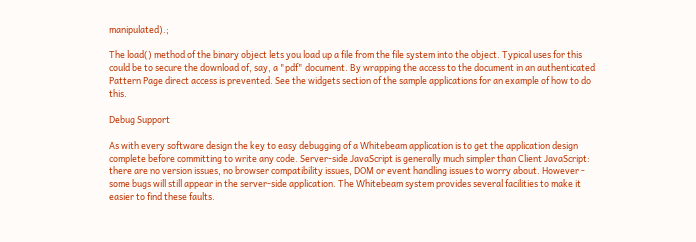manipulated).;

The load() method of the binary object lets you load up a file from the file system into the object. Typical uses for this could be to secure the download of, say, a "pdf" document. By wrapping the access to the document in an authenticated Pattern Page direct access is prevented. See the widgets section of the sample applications for an example of how to do this.

Debug Support

As with every software design the key to easy debugging of a Whitebeam application is to get the application design complete before committing to write any code. Server-side JavaScript is generally much simpler than Client JavaScript: there are no version issues, no browser compatibility issues, DOM or event handling issues to worry about. However - some bugs will still appear in the server-side application. The Whitebeam system provides several facilities to make it easier to find these faults.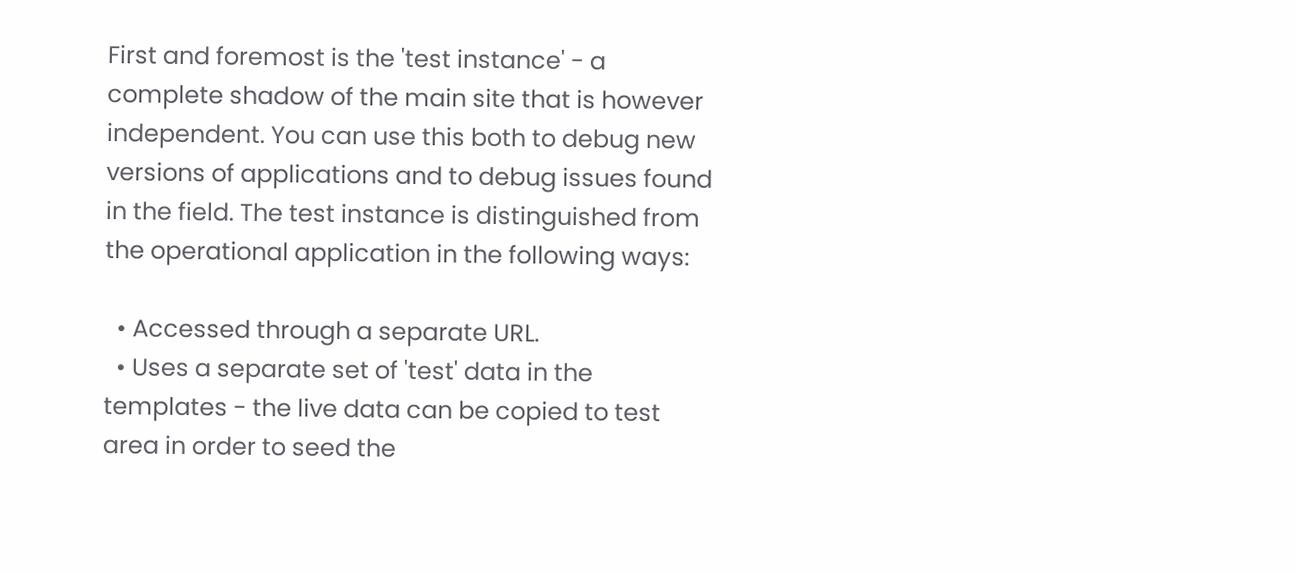First and foremost is the 'test instance' - a complete shadow of the main site that is however independent. You can use this both to debug new versions of applications and to debug issues found in the field. The test instance is distinguished from the operational application in the following ways:

  • Accessed through a separate URL.
  • Uses a separate set of 'test' data in the templates - the live data can be copied to test area in order to seed the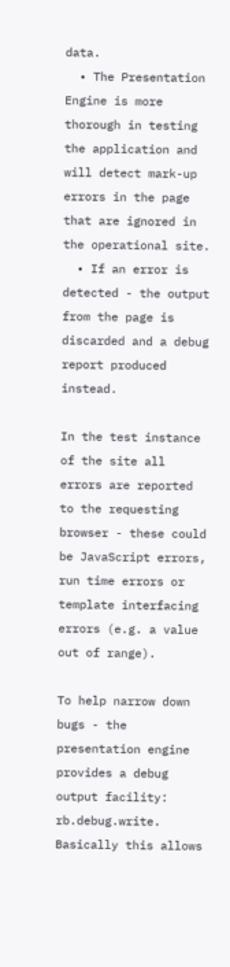data.
  • The Presentation Engine is more thorough in testing the application and will detect mark-up errors in the page that are ignored in the operational site.
  • If an error is detected - the output from the page is discarded and a debug report produced instead.

In the test instance of the site all errors are reported to the requesting browser - these could be JavaScript errors, run time errors or template interfacing errors (e.g. a value out of range).

To help narrow down bugs - the presentation engine provides a debug output facility: rb.debug.write. Basically this allows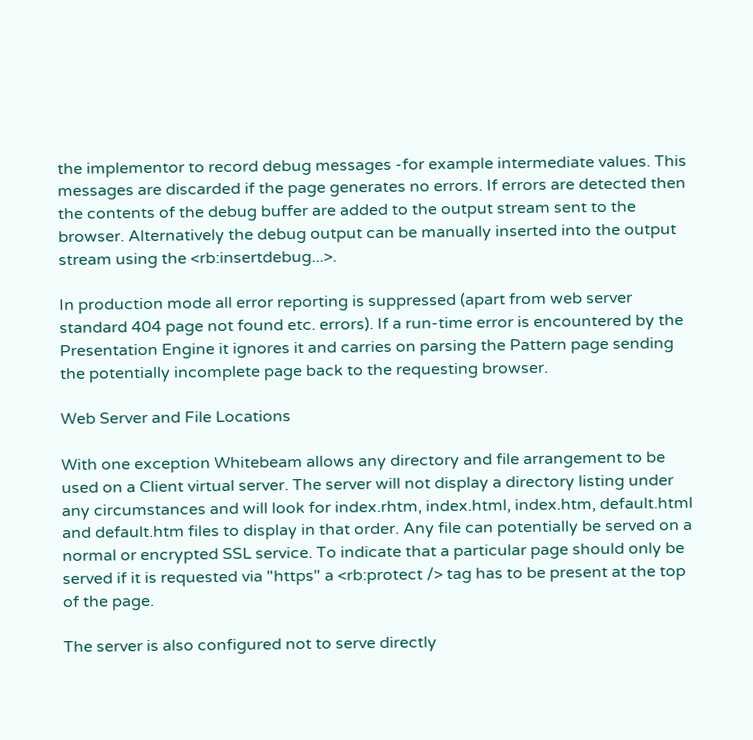the implementor to record debug messages -for example intermediate values. This messages are discarded if the page generates no errors. If errors are detected then the contents of the debug buffer are added to the output stream sent to the browser. Alternatively the debug output can be manually inserted into the output stream using the <rb:insertdebug...>.

In production mode all error reporting is suppressed (apart from web server standard 404 page not found etc. errors). If a run-time error is encountered by the Presentation Engine it ignores it and carries on parsing the Pattern page sending the potentially incomplete page back to the requesting browser.

Web Server and File Locations

With one exception Whitebeam allows any directory and file arrangement to be used on a Client virtual server. The server will not display a directory listing under any circumstances and will look for index.rhtm, index.html, index.htm, default.html and default.htm files to display in that order. Any file can potentially be served on a normal or encrypted SSL service. To indicate that a particular page should only be served if it is requested via "https" a <rb:protect /> tag has to be present at the top of the page.

The server is also configured not to serve directly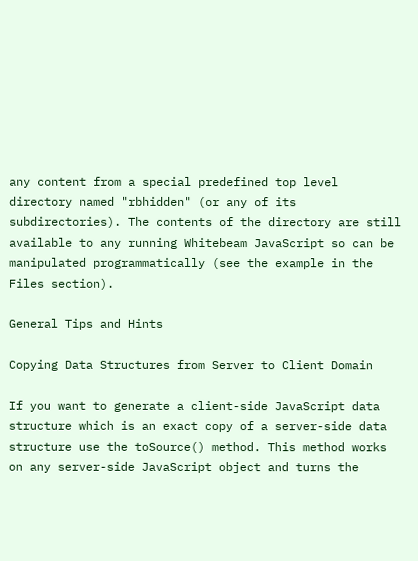any content from a special predefined top level directory named "rbhidden" (or any of its subdirectories). The contents of the directory are still available to any running Whitebeam JavaScript so can be manipulated programmatically (see the example in the Files section).

General Tips and Hints

Copying Data Structures from Server to Client Domain

If you want to generate a client-side JavaScript data structure which is an exact copy of a server-side data structure use the toSource() method. This method works on any server-side JavaScript object and turns the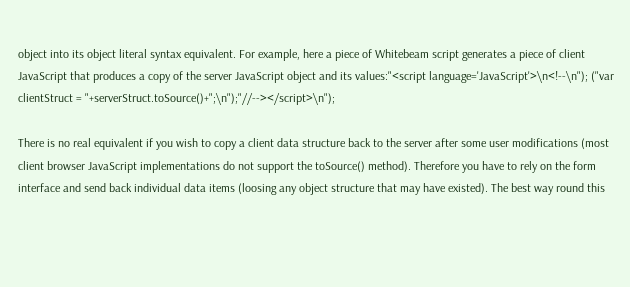object into its object literal syntax equivalent. For example, here a piece of Whitebeam script generates a piece of client JavaScript that produces a copy of the server JavaScript object and its values:"<script language='JavaScript'>\n<!--\n"); ("var clientStruct = "+serverStruct.toSource()+";\n");"//--></script>\n");

There is no real equivalent if you wish to copy a client data structure back to the server after some user modifications (most client browser JavaScript implementations do not support the toSource() method). Therefore you have to rely on the form interface and send back individual data items (loosing any object structure that may have existed). The best way round this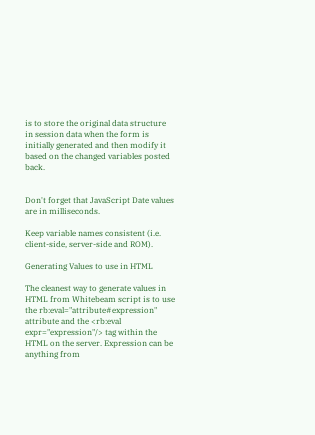is to store the original data structure in session data when the form is initially generated and then modify it based on the changed variables posted back.


Don't forget that JavaScript Date values are in milliseconds.

Keep variable names consistent (i.e. client-side, server-side and ROM).

Generating Values to use in HTML

The cleanest way to generate values in HTML from Whitebeam script is to use the rb:eval="attribute#expression" attribute and the <rb:eval expr="expression"/> tag within the HTML on the server. Expression can be anything from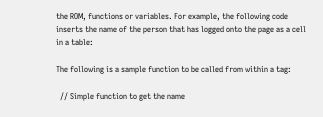the ROM, functions or variables. For example, the following code inserts the name of the person that has logged onto the page as a cell in a table:

The following is a sample function to be called from within a tag:

  // Simple function to get the name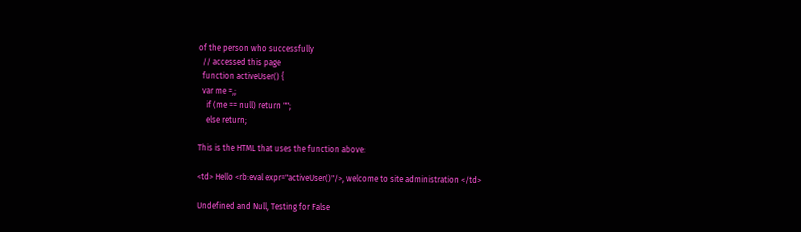of the person who successfully
  // accessed this page
  function activeUser() {
  var me =,;
    if (me == null) return "";
    else return;

This is the HTML that uses the function above:

<td> Hello <rb:eval expr="activeUser()"/>, welcome to site administration </td>

Undefined and Null, Testing for False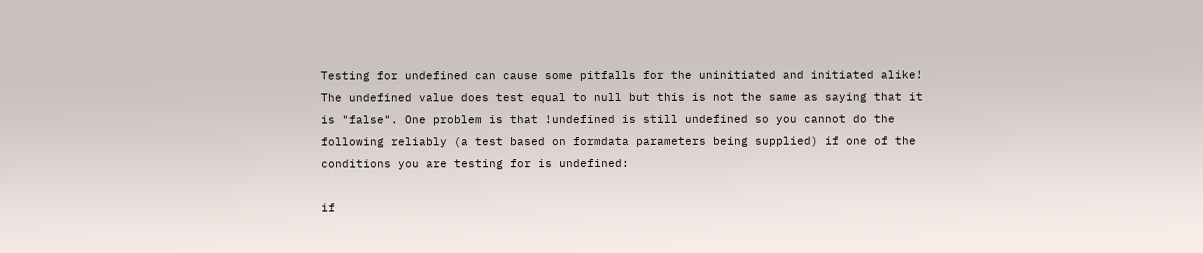Testing for undefined can cause some pitfalls for the uninitiated and initiated alike! The undefined value does test equal to null but this is not the same as saying that it is "false". One problem is that !undefined is still undefined so you cannot do the following reliably (a test based on formdata parameters being supplied) if one of the conditions you are testing for is undefined:

if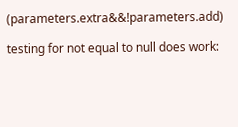(parameters.extra&&!parameters.add)

testing for not equal to null does work: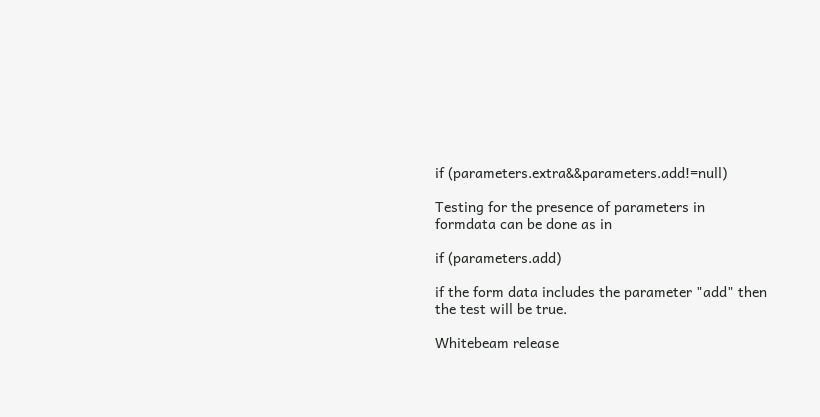if (parameters.extra&&parameters.add!=null)

Testing for the presence of parameters in formdata can be done as in

if (parameters.add)

if the form data includes the parameter "add" then the test will be true.

Whitebeam release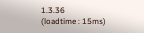1.3.36
(loadtime : 15ms)